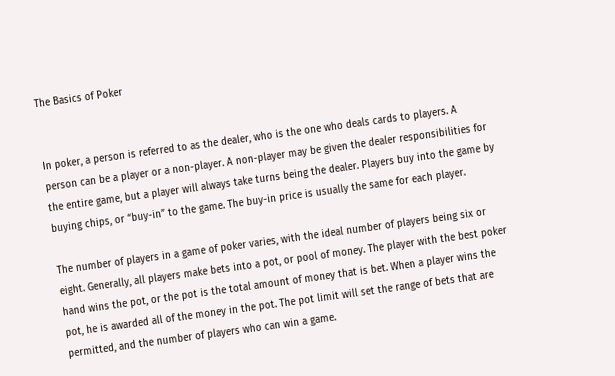The Basics of Poker


In poker, a person is referred to as the dealer, who is the one who deals cards to players. A person can be a player or a non-player. A non-player may be given the dealer responsibilities for the entire game, but a player will always take turns being the dealer. Players buy into the game by buying chips, or “buy-in” to the game. The buy-in price is usually the same for each player.

The number of players in a game of poker varies, with the ideal number of players being six or eight. Generally, all players make bets into a pot, or pool of money. The player with the best poker hand wins the pot, or the pot is the total amount of money that is bet. When a player wins the pot, he is awarded all of the money in the pot. The pot limit will set the range of bets that are permitted, and the number of players who can win a game.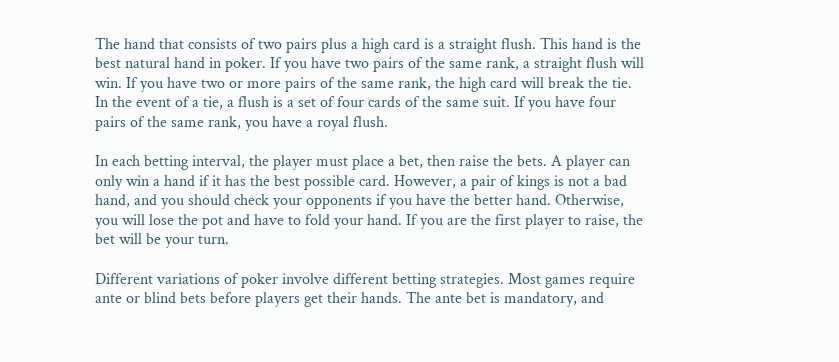The hand that consists of two pairs plus a high card is a straight flush. This hand is the best natural hand in poker. If you have two pairs of the same rank, a straight flush will win. If you have two or more pairs of the same rank, the high card will break the tie. In the event of a tie, a flush is a set of four cards of the same suit. If you have four pairs of the same rank, you have a royal flush.

In each betting interval, the player must place a bet, then raise the bets. A player can only win a hand if it has the best possible card. However, a pair of kings is not a bad hand, and you should check your opponents if you have the better hand. Otherwise, you will lose the pot and have to fold your hand. If you are the first player to raise, the bet will be your turn.

Different variations of poker involve different betting strategies. Most games require ante or blind bets before players get their hands. The ante bet is mandatory, and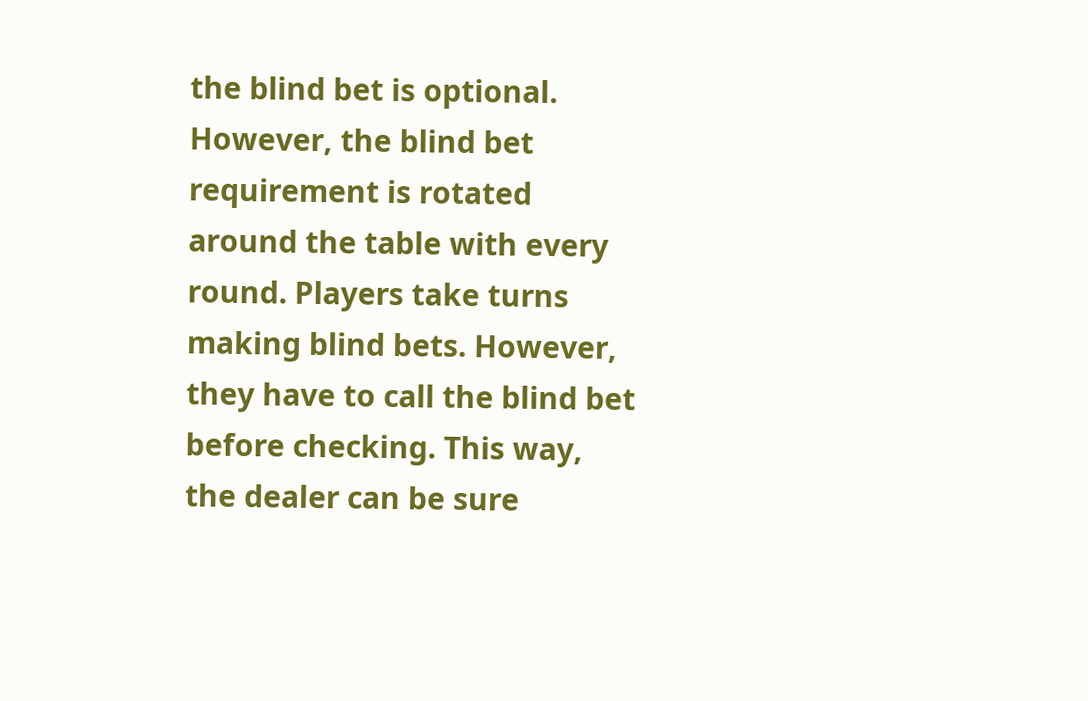the blind bet is optional. However, the blind bet requirement is rotated around the table with every round. Players take turns making blind bets. However, they have to call the blind bet before checking. This way, the dealer can be sure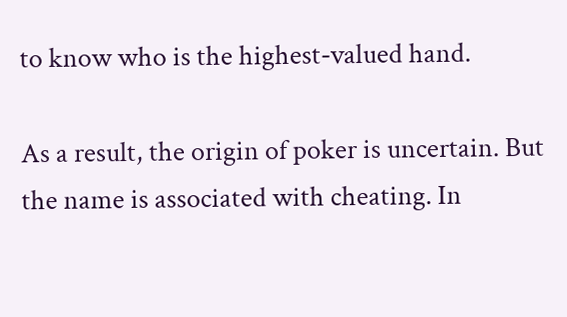to know who is the highest-valued hand.

As a result, the origin of poker is uncertain. But the name is associated with cheating. In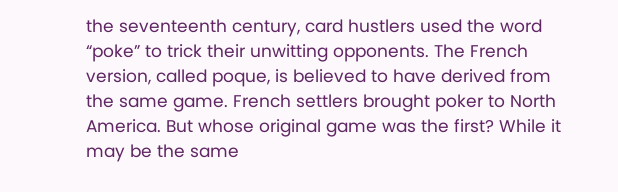the seventeenth century, card hustlers used the word “poke” to trick their unwitting opponents. The French version, called poque, is believed to have derived from the same game. French settlers brought poker to North America. But whose original game was the first? While it may be the same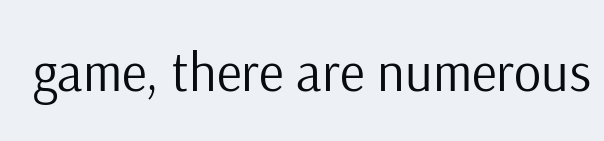game, there are numerous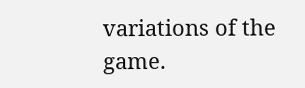variations of the game.